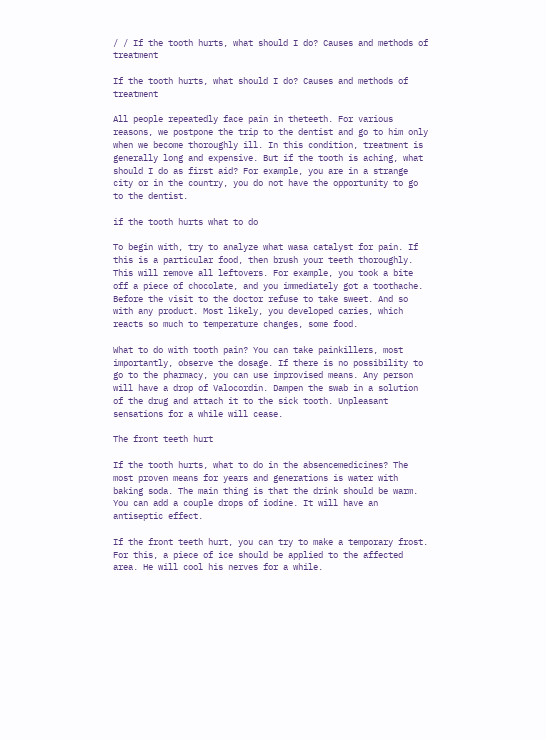/ / If the tooth hurts, what should I do? Causes and methods of treatment

If the tooth hurts, what should I do? Causes and methods of treatment

All people repeatedly face pain in theteeth. For various reasons, we postpone the trip to the dentist and go to him only when we become thoroughly ill. In this condition, treatment is generally long and expensive. But if the tooth is aching, what should I do as first aid? For example, you are in a strange city or in the country, you do not have the opportunity to go to the dentist.

if the tooth hurts what to do

To begin with, try to analyze what wasa catalyst for pain. If this is a particular food, then brush your teeth thoroughly. This will remove all leftovers. For example, you took a bite off a piece of chocolate, and you immediately got a toothache. Before the visit to the doctor refuse to take sweet. And so with any product. Most likely, you developed caries, which reacts so much to temperature changes, some food.

What to do with tooth pain? You can take painkillers, most importantly, observe the dosage. If there is no possibility to go to the pharmacy, you can use improvised means. Any person will have a drop of Valocordin. Dampen the swab in a solution of the drug and attach it to the sick tooth. Unpleasant sensations for a while will cease.

The front teeth hurt

If the tooth hurts, what to do in the absencemedicines? The most proven means for years and generations is water with baking soda. The main thing is that the drink should be warm. You can add a couple drops of iodine. It will have an antiseptic effect.

If the front teeth hurt, you can try to make a temporary frost. For this, a piece of ice should be applied to the affected area. He will cool his nerves for a while.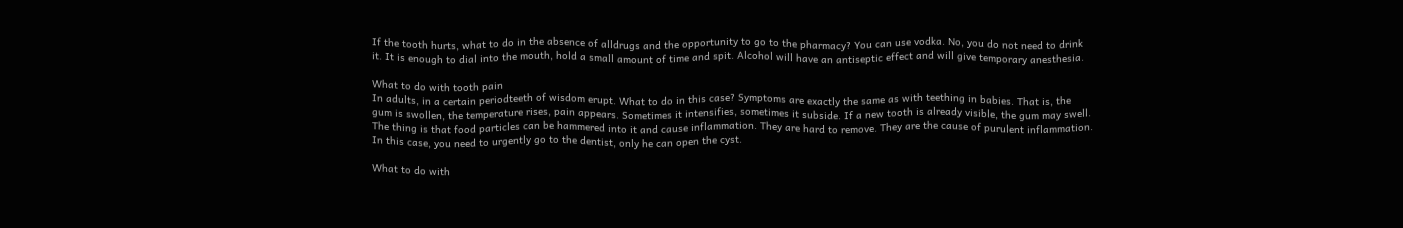If the tooth hurts, what to do in the absence of alldrugs and the opportunity to go to the pharmacy? You can use vodka. No, you do not need to drink it. It is enough to dial into the mouth, hold a small amount of time and spit. Alcohol will have an antiseptic effect and will give temporary anesthesia.

What to do with tooth pain
In adults, in a certain periodteeth of wisdom erupt. What to do in this case? Symptoms are exactly the same as with teething in babies. That is, the gum is swollen, the temperature rises, pain appears. Sometimes it intensifies, sometimes it subside. If a new tooth is already visible, the gum may swell. The thing is that food particles can be hammered into it and cause inflammation. They are hard to remove. They are the cause of purulent inflammation. In this case, you need to urgently go to the dentist, only he can open the cyst.

What to do with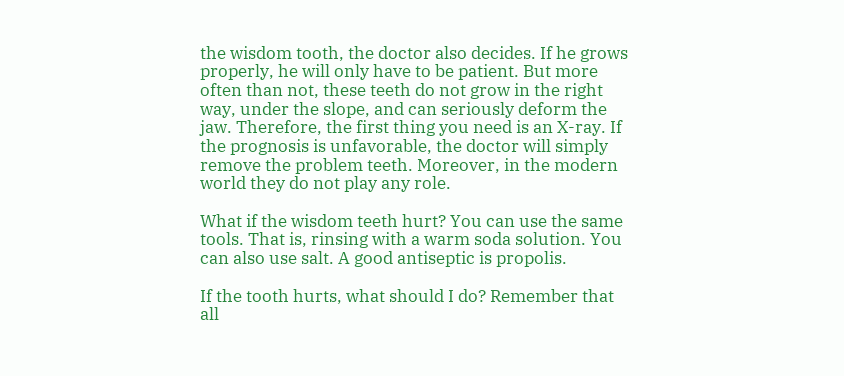the wisdom tooth, the doctor also decides. If he grows properly, he will only have to be patient. But more often than not, these teeth do not grow in the right way, under the slope, and can seriously deform the jaw. Therefore, the first thing you need is an X-ray. If the prognosis is unfavorable, the doctor will simply remove the problem teeth. Moreover, in the modern world they do not play any role.

What if the wisdom teeth hurt? You can use the same tools. That is, rinsing with a warm soda solution. You can also use salt. A good antiseptic is propolis.

If the tooth hurts, what should I do? Remember that all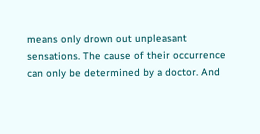means only drown out unpleasant sensations. The cause of their occurrence can only be determined by a doctor. And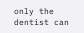only the dentist can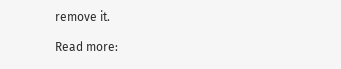remove it.

Read more: